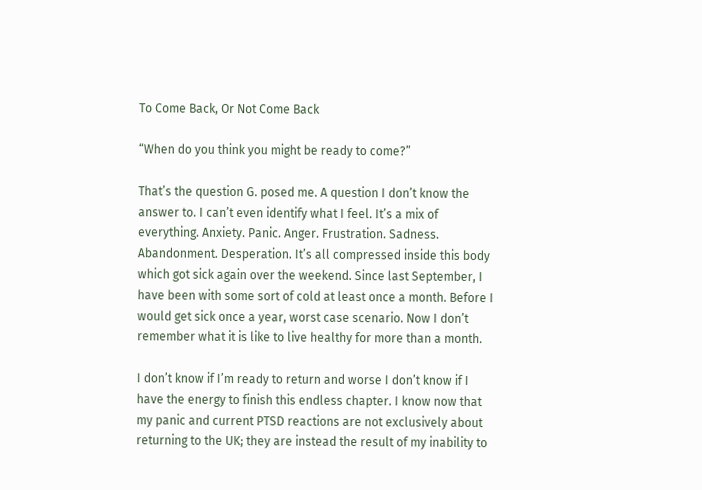To Come Back, Or Not Come Back

“When do you think you might be ready to come?”

That’s the question G. posed me. A question I don’t know the answer to. I can’t even identify what I feel. It’s a mix of everything. Anxiety. Panic. Anger. Frustration. Sadness. Abandonment. Desperation. It’s all compressed inside this body which got sick again over the weekend. Since last September, I have been with some sort of cold at least once a month. Before I would get sick once a year, worst case scenario. Now I don’t remember what it is like to live healthy for more than a month.

I don’t know if I’m ready to return and worse I don’t know if I have the energy to finish this endless chapter. I know now that my panic and current PTSD reactions are not exclusively about returning to the UK; they are instead the result of my inability to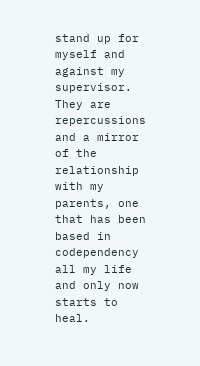stand up for myself and against my supervisor. They are repercussions and a mirror of the relationship with my parents, one that has been based in codependency all my life and only now starts to heal.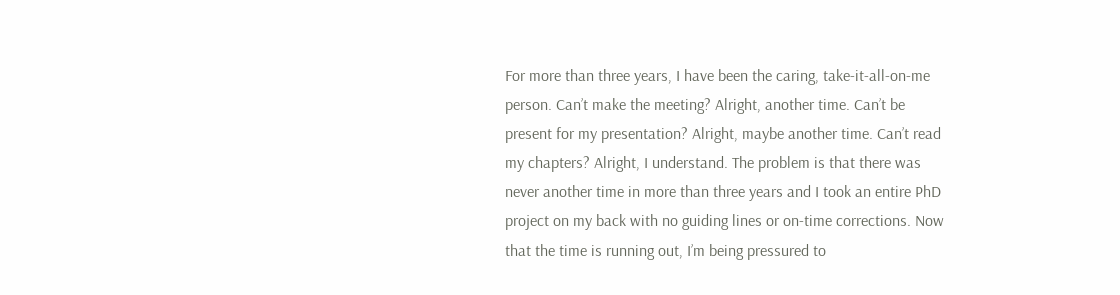For more than three years, I have been the caring, take-it-all-on-me person. Can’t make the meeting? Alright, another time. Can’t be present for my presentation? Alright, maybe another time. Can’t read my chapters? Alright, I understand. The problem is that there was never another time in more than three years and I took an entire PhD project on my back with no guiding lines or on-time corrections. Now that the time is running out, I’m being pressured to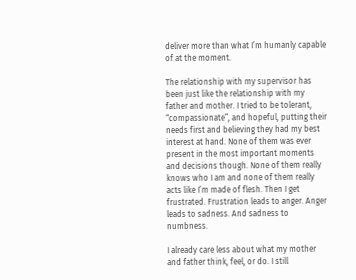deliver more than what I’m humanly capable of at the moment.

The relationship with my supervisor has been just like the relationship with my father and mother. I tried to be tolerant, “compassionate”, and hopeful, putting their needs first and believing they had my best interest at hand. None of them was ever present in the most important moments and decisions though. None of them really knows who I am and none of them really acts like I’m made of flesh. Then I get frustrated. Frustration leads to anger. Anger leads to sadness. And sadness to numbness.

I already care less about what my mother and father think, feel, or do. I still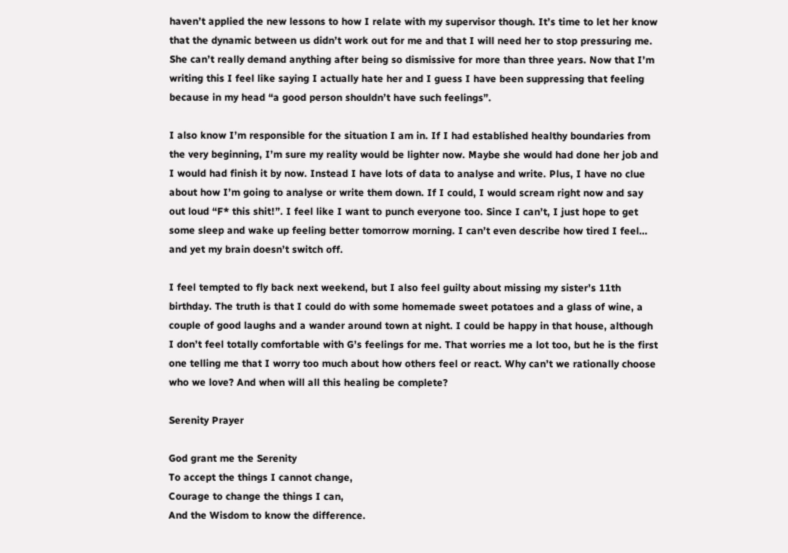haven’t applied the new lessons to how I relate with my supervisor though. It’s time to let her know that the dynamic between us didn’t work out for me and that I will need her to stop pressuring me. She can’t really demand anything after being so dismissive for more than three years. Now that I’m writing this I feel like saying I actually hate her and I guess I have been suppressing that feeling because in my head “a good person shouldn’t have such feelings”.

I also know I’m responsible for the situation I am in. If I had established healthy boundaries from the very beginning, I’m sure my reality would be lighter now. Maybe she would had done her job and I would had finish it by now. Instead I have lots of data to analyse and write. Plus, I have no clue about how I’m going to analyse or write them down. If I could, I would scream right now and say out loud “F* this shit!”. I feel like I want to punch everyone too. Since I can’t, I just hope to get some sleep and wake up feeling better tomorrow morning. I can’t even describe how tired I feel… and yet my brain doesn’t switch off.

I feel tempted to fly back next weekend, but I also feel guilty about missing my sister’s 11th birthday. The truth is that I could do with some homemade sweet potatoes and a glass of wine, a couple of good laughs and a wander around town at night. I could be happy in that house, although I don’t feel totally comfortable with G’s feelings for me. That worries me a lot too, but he is the first one telling me that I worry too much about how others feel or react. Why can’t we rationally choose who we love? And when will all this healing be complete?

Serenity Prayer

God grant me the Serenity
To accept the things I cannot change,
Courage to change the things I can,
And the Wisdom to know the difference.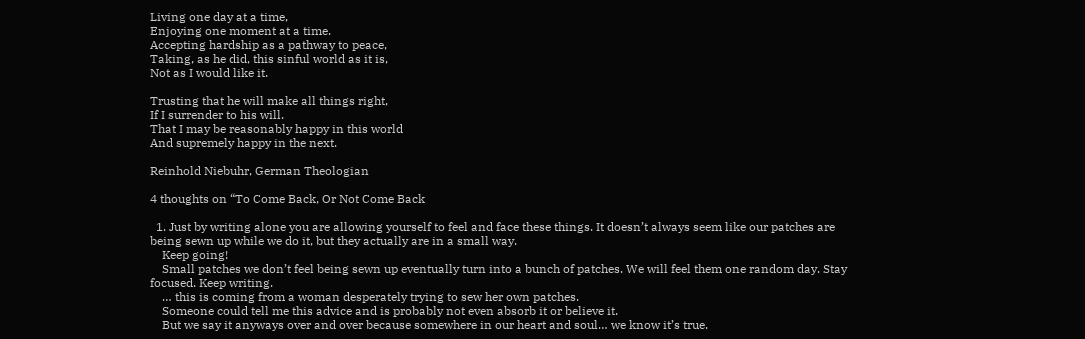Living one day at a time,
Enjoying one moment at a time.
Accepting hardship as a pathway to peace,
Taking, as he did, this sinful world as it is,
Not as I would like it.

Trusting that he will make all things right,
If I surrender to his will.
That I may be reasonably happy in this world
And supremely happy in the next.

Reinhold Niebuhr, German Theologian

4 thoughts on “To Come Back, Or Not Come Back

  1. Just by writing alone you are allowing yourself to feel and face these things. It doesn’t always seem like our patches are being sewn up while we do it, but they actually are in a small way.
    Keep going!
    Small patches we don’t feel being sewn up eventually turn into a bunch of patches. We will feel them one random day. Stay focused. Keep writing.
    … this is coming from a woman desperately trying to sew her own patches.
    Someone could tell me this advice and is probably not even absorb it or believe it.
    But we say it anyways over and over because somewhere in our heart and soul… we know it’s true.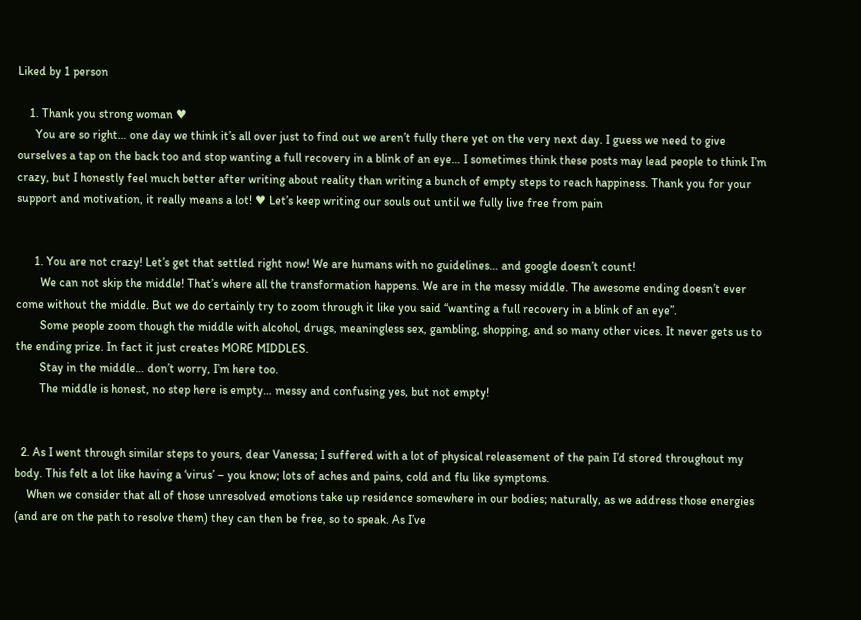Liked by 1 person

    1. Thank you strong woman ♥
      You are so right… one day we think it’s all over just to find out we aren’t fully there yet on the very next day. I guess we need to give ourselves a tap on the back too and stop wanting a full recovery in a blink of an eye… I sometimes think these posts may lead people to think I’m crazy, but I honestly feel much better after writing about reality than writing a bunch of empty steps to reach happiness. Thank you for your support and motivation, it really means a lot! ♥ Let’s keep writing our souls out until we fully live free from pain


      1. You are not crazy! Let’s get that settled right now! We are humans with no guidelines… and google doesn’t count!
        We can not skip the middle! That’s where all the transformation happens. We are in the messy middle. The awesome ending doesn’t ever come without the middle. But we do certainly try to zoom through it like you said “wanting a full recovery in a blink of an eye”.
        Some people zoom though the middle with alcohol, drugs, meaningless sex, gambling, shopping, and so many other vices. It never gets us to the ending prize. In fact it just creates MORE MIDDLES.
        Stay in the middle… don’t worry, I’m here too.
        The middle is honest, no step here is empty… messy and confusing yes, but not empty!


  2. As I went through similar steps to yours, dear Vanessa; I suffered with a lot of physical releasement of the pain I’d stored throughout my body. This felt a lot like having a ‘virus’ – you know; lots of aches and pains, cold and flu like symptoms.
    When we consider that all of those unresolved emotions take up residence somewhere in our bodies; naturally, as we address those energies (and are on the path to resolve them) they can then be free, so to speak. As I’ve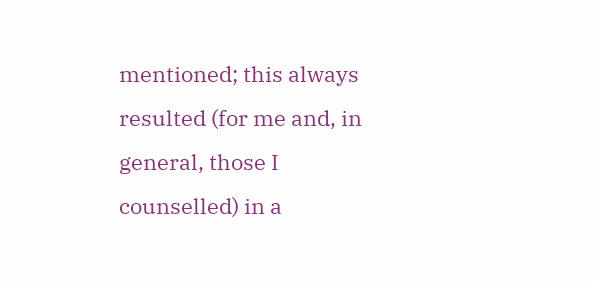mentioned; this always resulted (for me and, in general, those I counselled) in a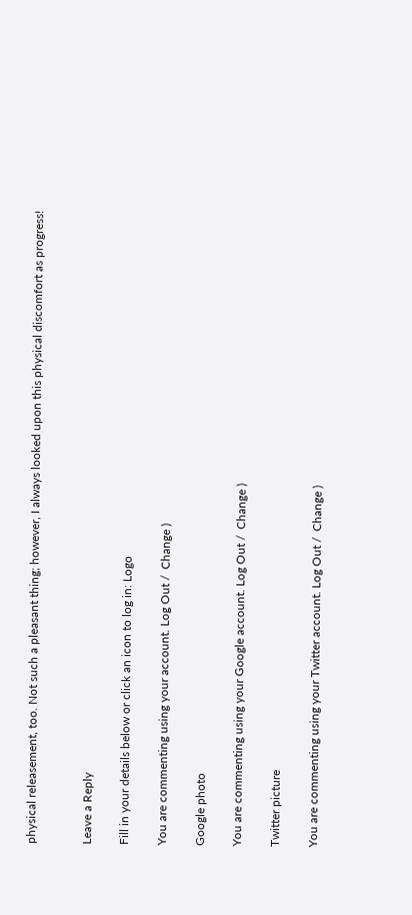physical releasement, too. Not such a pleasant thing; however, I always looked upon this physical discomfort as progress!


Leave a Reply

Fill in your details below or click an icon to log in: Logo

You are commenting using your account. Log Out /  Change )

Google photo

You are commenting using your Google account. Log Out /  Change )

Twitter picture

You are commenting using your Twitter account. Log Out /  Change )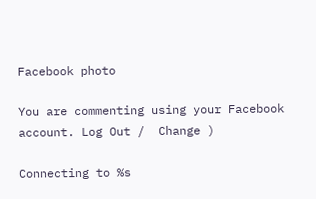Facebook photo

You are commenting using your Facebook account. Log Out /  Change )

Connecting to %s